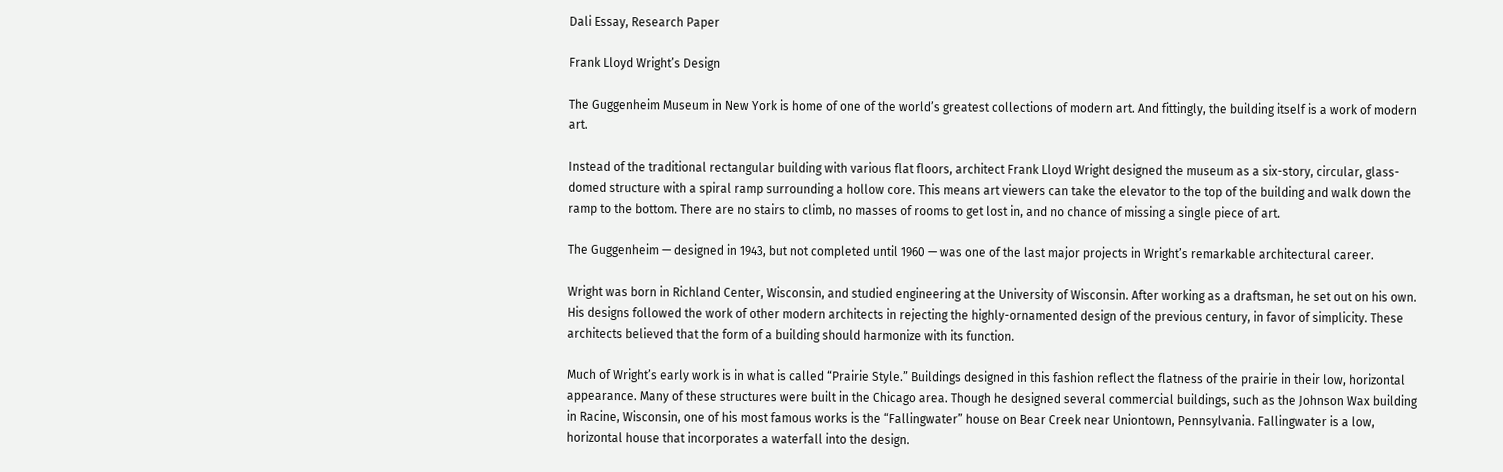Dali Essay, Research Paper

Frank Lloyd Wright’s Design

The Guggenheim Museum in New York is home of one of the world’s greatest collections of modern art. And fittingly, the building itself is a work of modern art.

Instead of the traditional rectangular building with various flat floors, architect Frank Lloyd Wright designed the museum as a six-story, circular, glass-domed structure with a spiral ramp surrounding a hollow core. This means art viewers can take the elevator to the top of the building and walk down the ramp to the bottom. There are no stairs to climb, no masses of rooms to get lost in, and no chance of missing a single piece of art.

The Guggenheim — designed in 1943, but not completed until 1960 — was one of the last major projects in Wright’s remarkable architectural career.

Wright was born in Richland Center, Wisconsin, and studied engineering at the University of Wisconsin. After working as a draftsman, he set out on his own. His designs followed the work of other modern architects in rejecting the highly-ornamented design of the previous century, in favor of simplicity. These architects believed that the form of a building should harmonize with its function.

Much of Wright’s early work is in what is called “Prairie Style.” Buildings designed in this fashion reflect the flatness of the prairie in their low, horizontal appearance. Many of these structures were built in the Chicago area. Though he designed several commercial buildings, such as the Johnson Wax building in Racine, Wisconsin, one of his most famous works is the “Fallingwater” house on Bear Creek near Uniontown, Pennsylvania. Fallingwater is a low, horizontal house that incorporates a waterfall into the design.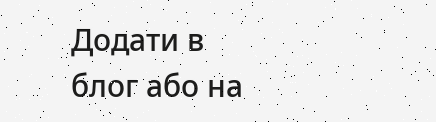Додати в блог або на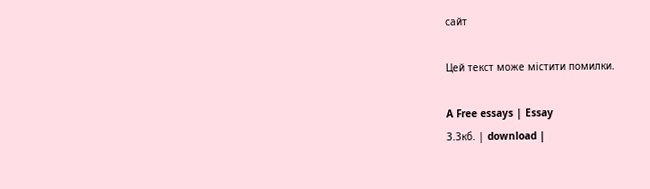сайт

Цей текст може містити помилки.

A Free essays | Essay
3.3кб. | download |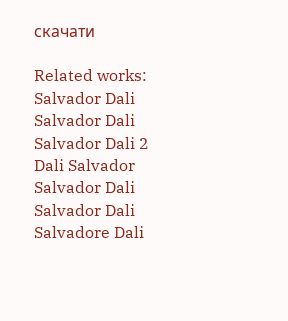скачати

Related works:
Salvador Dali
Salvador Dali
Salvador Dali 2
Dali Salvador
Salvador Dali
Salvador Dali
Salvadore Dali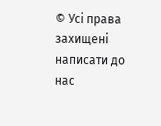© Усі права захищені
написати до нас